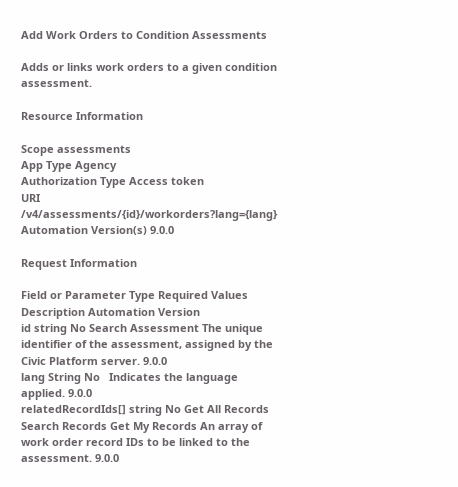Add Work Orders to Condition Assessments

Adds or links work orders to a given condition assessment.

Resource Information

Scope assessments
App Type Agency
Authorization Type Access token
URI /v4/assessments/{id}/workorders?lang={lang}
Automation Version(s) 9.0.0

Request Information

Field or Parameter Type Required Values Description Automation Version
id string No Search Assessment The unique identifier of the assessment, assigned by the Civic Platform server. 9.0.0
lang String No   Indicates the language applied. 9.0.0
relatedRecordIds[] string No Get All Records Search Records Get My Records An array of work order record IDs to be linked to the assessment. 9.0.0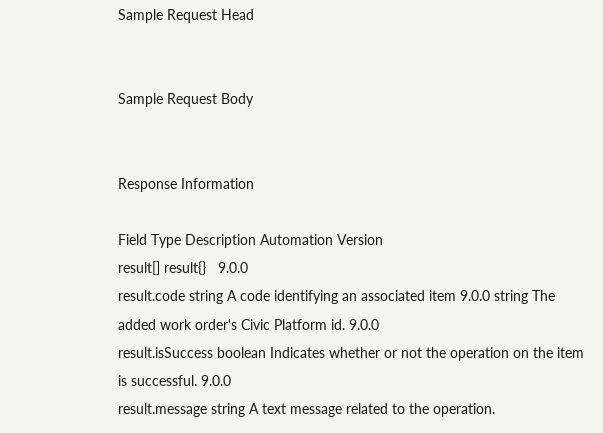Sample Request Head


Sample Request Body


Response Information

Field Type Description Automation Version
result[] result{}   9.0.0
result.code string A code identifying an associated item 9.0.0 string The added work order's Civic Platform id. 9.0.0
result.isSuccess boolean Indicates whether or not the operation on the item is successful. 9.0.0
result.message string A text message related to the operation.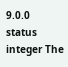9.0.0
status integer The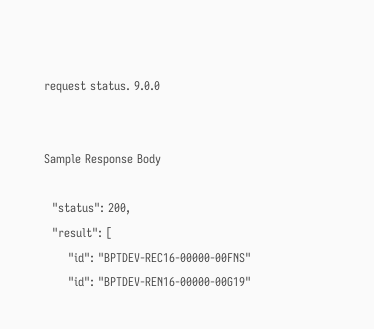request status. 9.0.0


Sample Response Body

  "status": 200,
  "result": [
      "id": "BPTDEV-REC16-00000-00FNS"
      "id": "BPTDEV-REN16-00000-00G19"